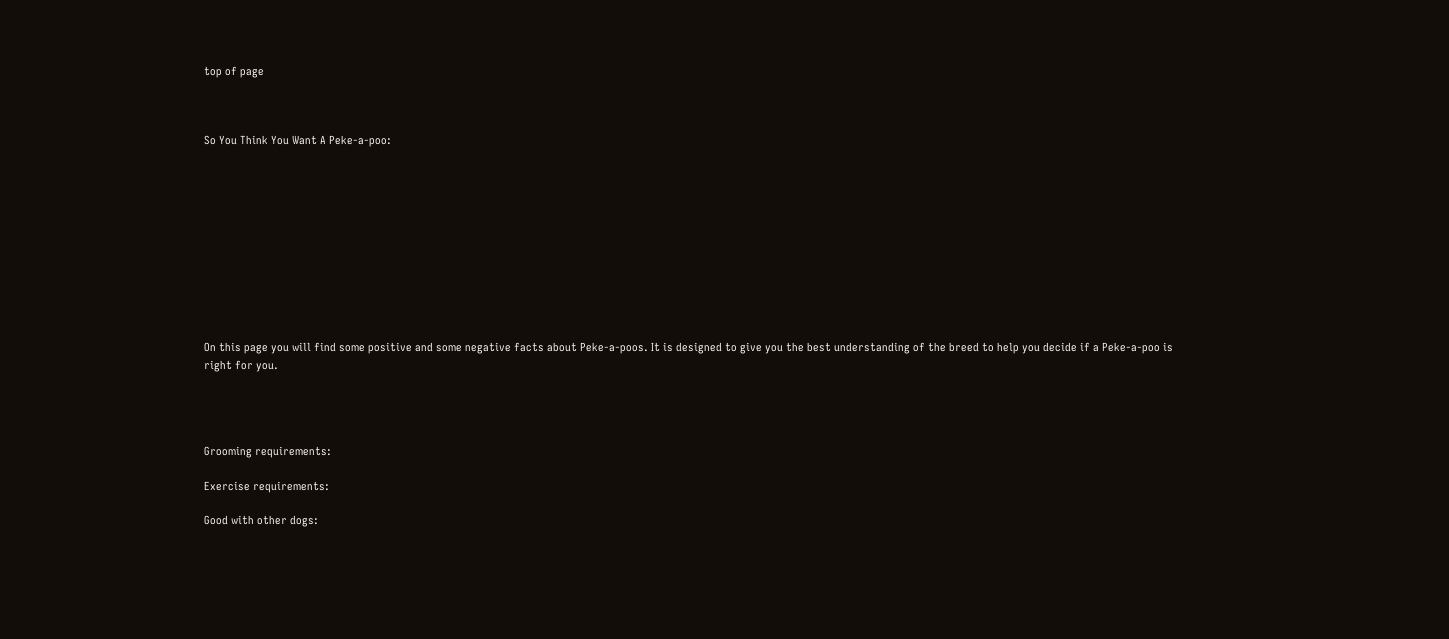top of page



So You Think You Want A Peke-a-poo:











On this page you will find some positive and some negative facts about Peke-a-poos. It is designed to give you the best understanding of the breed to help you decide if a Peke-a-poo is right for you.




Grooming requirements:

Exercise requirements:

Good with other dogs: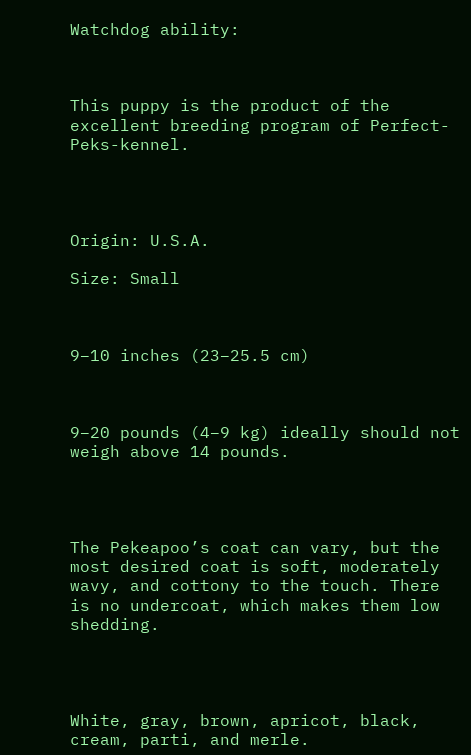Watchdog ability:



This puppy is the product of the excellent breeding program of Perfect-Peks-kennel.




Origin: U.S.A.

Size: Small



9–10 inches (23–25.5 cm)



9–20 pounds (4–9 kg) ideally should not weigh above 14 pounds.




The Pekeapoo’s coat can vary, but the most desired coat is soft, moderately wavy, and cottony to the touch. There is no undercoat, which makes them low shedding.




White, gray, brown, apricot, black, cream, parti, and merle.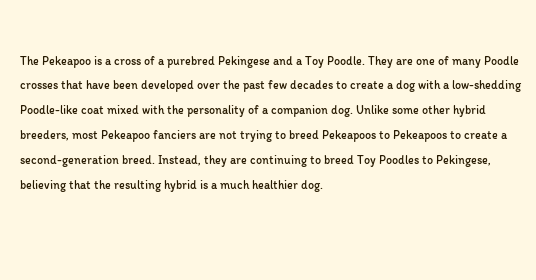The Pekeapoo is a cross of a purebred Pekingese and a Toy Poodle. They are one of many Poodle crosses that have been developed over the past few decades to create a dog with a low-shedding Poodle-like coat mixed with the personality of a companion dog. Unlike some other hybrid breeders, most Pekeapoo fanciers are not trying to breed Pekeapoos to Pekeapoos to create a second-generation breed. Instead, they are continuing to breed Toy Poodles to Pekingese, believing that the resulting hybrid is a much healthier dog.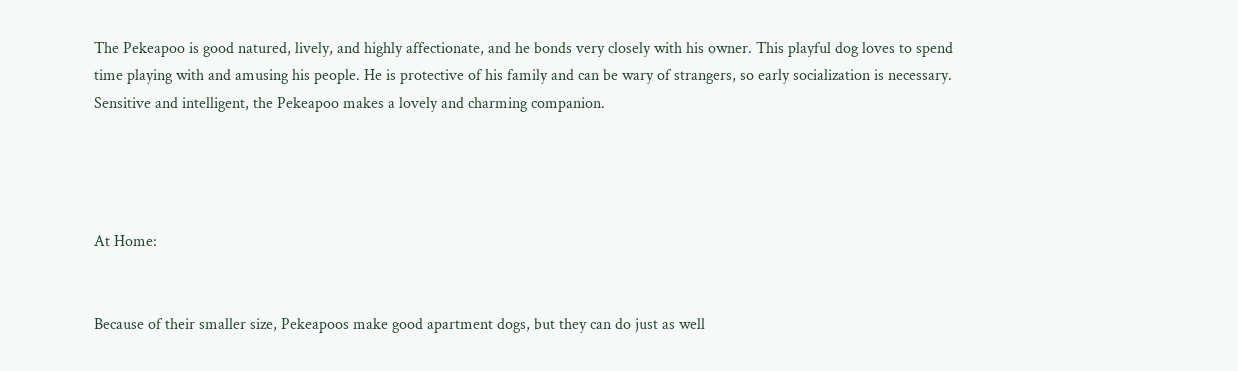The Pekeapoo is good natured, lively, and highly affectionate, and he bonds very closely with his owner. This playful dog loves to spend time playing with and amusing his people. He is protective of his family and can be wary of strangers, so early socialization is necessary. Sensitive and intelligent, the Pekeapoo makes a lovely and charming companion.




At Home:


Because of their smaller size, Pekeapoos make good apartment dogs, but they can do just as well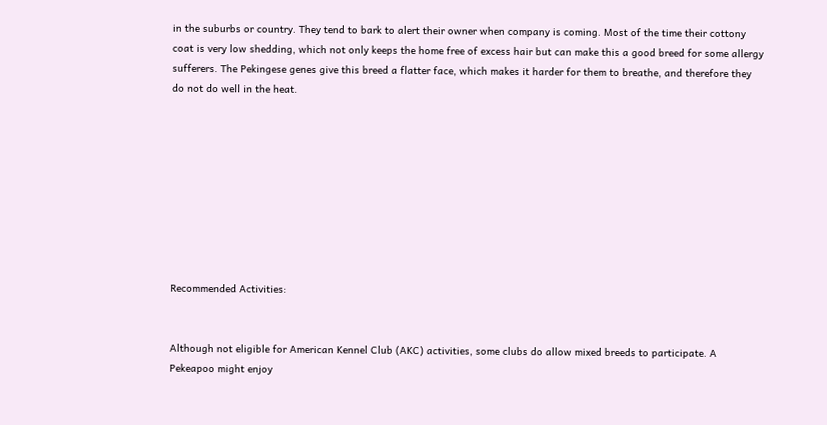in the suburbs or country. They tend to bark to alert their owner when company is coming. Most of the time their cottony coat is very low shedding, which not only keeps the home free of excess hair but can make this a good breed for some allergy sufferers. The Pekingese genes give this breed a flatter face, which makes it harder for them to breathe, and therefore they do not do well in the heat.









Recommended Activities:


Although not eligible for American Kennel Club (AKC) activities, some clubs do allow mixed breeds to participate. A Pekeapoo might enjoy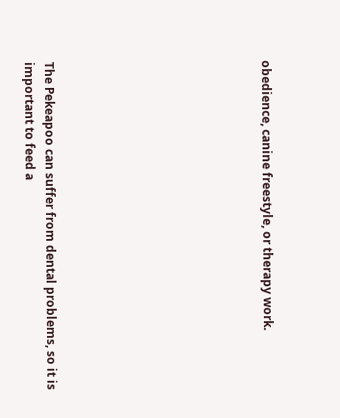obedience, canine freestyle, or therapy work.










The Pekeapoo can suffer from dental problems, so it is important to feed a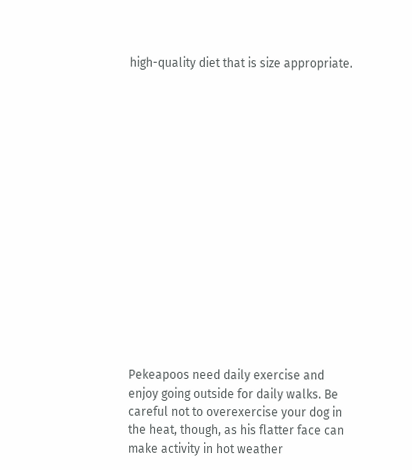high-quality diet that is size appropriate.
















Pekeapoos need daily exercise and enjoy going outside for daily walks. Be careful not to overexercise your dog in the heat, though, as his flatter face can make activity in hot weather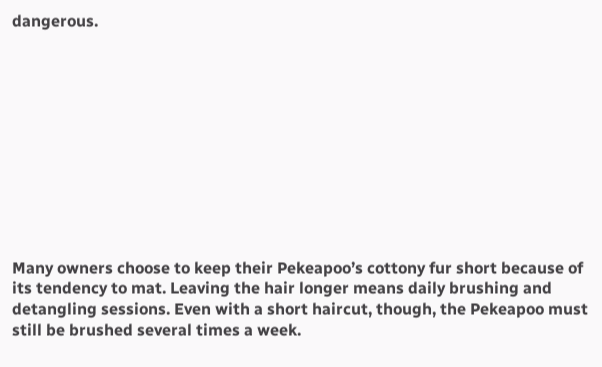dangerous.











Many owners choose to keep their Pekeapoo’s cottony fur short because of its tendency to mat. Leaving the hair longer means daily brushing and detangling sessions. Even with a short haircut, though, the Pekeapoo must still be brushed several times a week.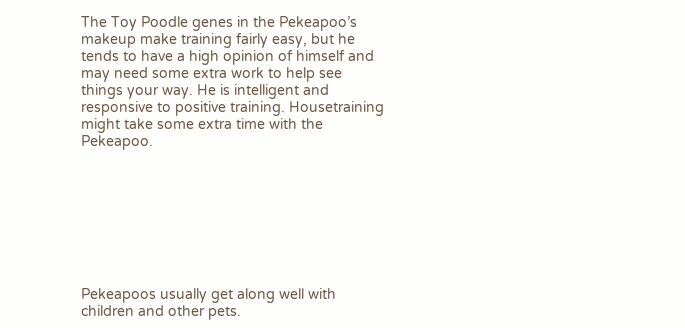The Toy Poodle genes in the Pekeapoo’s makeup make training fairly easy, but he tends to have a high opinion of himself and may need some extra work to help see things your way. He is intelligent and responsive to positive training. Housetraining might take some extra time with the Pekeapoo.








Pekeapoos usually get along well with children and other pets.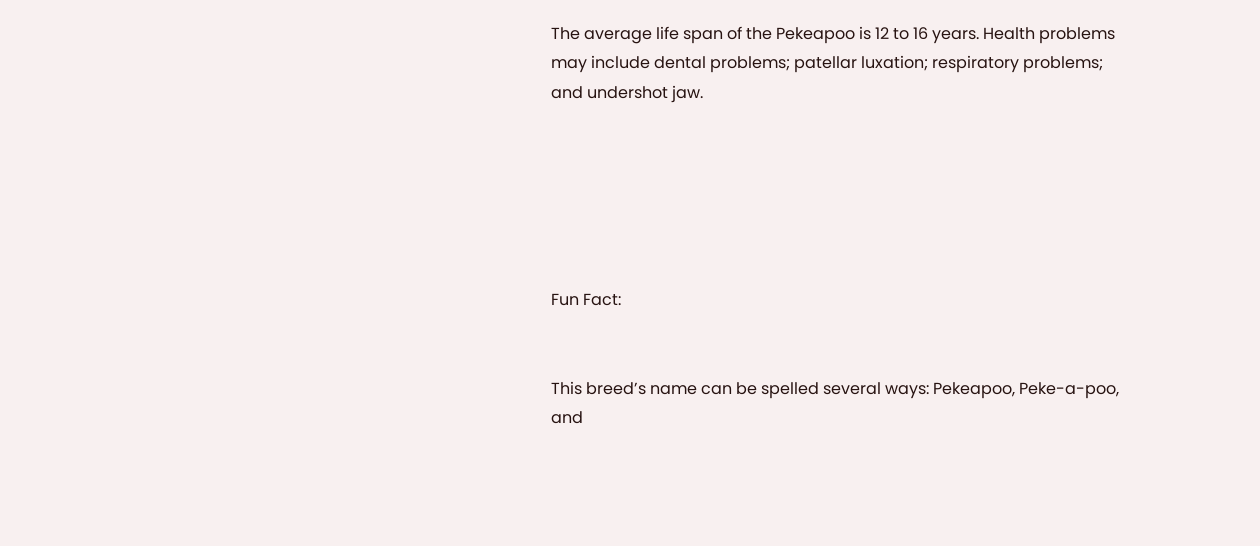The average life span of the Pekeapoo is 12 to 16 years. Health problems may include dental problems; patellar luxation; respiratory problems; and undershot jaw.






Fun Fact:


This breed’s name can be spelled several ways: Pekeapoo, Peke-a-poo, and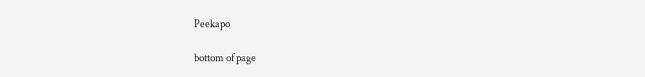Peekapo

bottom of page